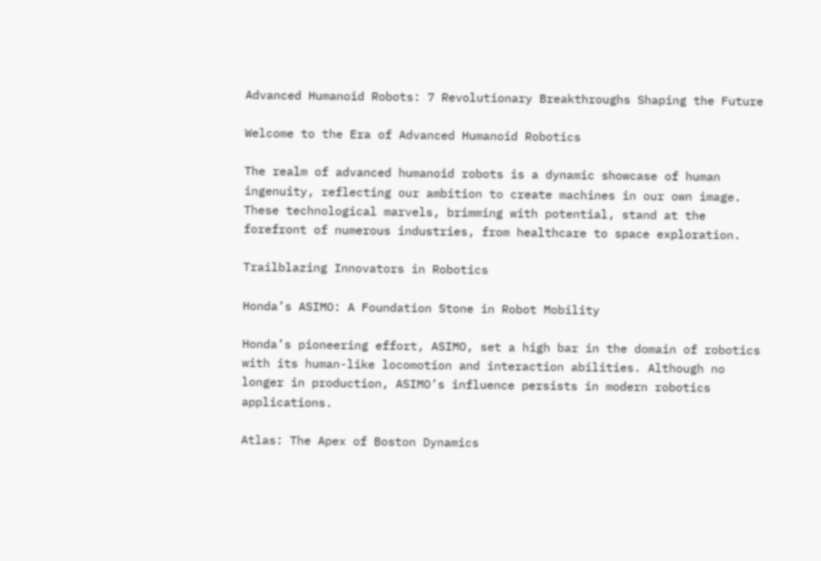Advanced Humanoid Robots: 7 Revolutionary Breakthroughs Shaping the Future

Welcome to the Era of Advanced Humanoid Robotics

The realm of advanced humanoid robots is a dynamic showcase of human ingenuity, reflecting our ambition to create machines in our own image. These technological marvels, brimming with potential, stand at the forefront of numerous industries, from healthcare to space exploration.

Trailblazing Innovators in Robotics

Honda’s ASIMO: A Foundation Stone in Robot Mobility

Honda’s pioneering effort, ASIMO, set a high bar in the domain of robotics with its human-like locomotion and interaction abilities. Although no longer in production, ASIMO’s influence persists in modern robotics applications.

Atlas: The Apex of Boston Dynamics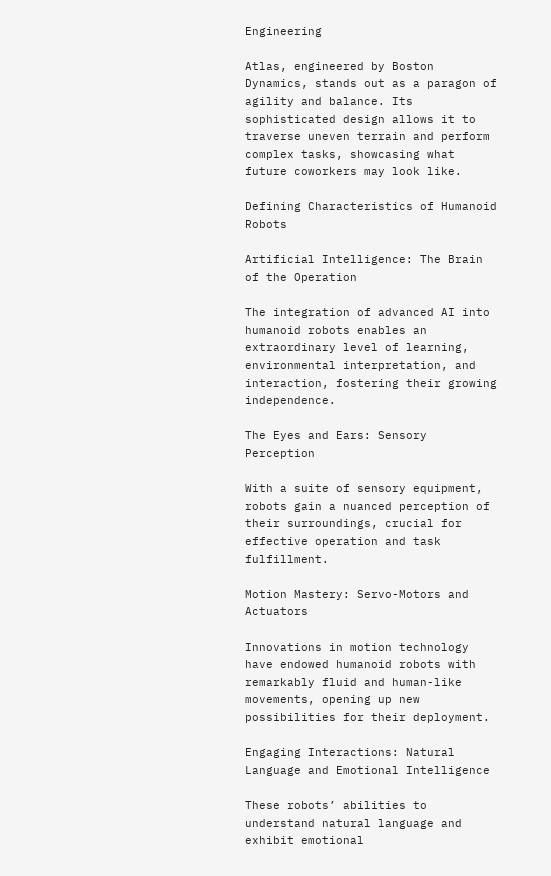Engineering

Atlas, engineered by Boston Dynamics, stands out as a paragon of agility and balance. Its sophisticated design allows it to traverse uneven terrain and perform complex tasks, showcasing what future coworkers may look like.

Defining Characteristics of Humanoid Robots

Artificial Intelligence: The Brain of the Operation

The integration of advanced AI into humanoid robots enables an extraordinary level of learning, environmental interpretation, and interaction, fostering their growing independence.

The Eyes and Ears: Sensory Perception

With a suite of sensory equipment, robots gain a nuanced perception of their surroundings, crucial for effective operation and task fulfillment.

Motion Mastery: Servo-Motors and Actuators

Innovations in motion technology have endowed humanoid robots with remarkably fluid and human-like movements, opening up new possibilities for their deployment.

Engaging Interactions: Natural Language and Emotional Intelligence

These robots’ abilities to understand natural language and exhibit emotional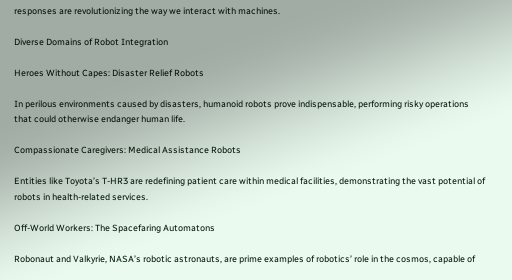responses are revolutionizing the way we interact with machines.

Diverse Domains of Robot Integration

Heroes Without Capes: Disaster Relief Robots

In perilous environments caused by disasters, humanoid robots prove indispensable, performing risky operations that could otherwise endanger human life.

Compassionate Caregivers: Medical Assistance Robots

Entities like Toyota’s T-HR3 are redefining patient care within medical facilities, demonstrating the vast potential of robots in health-related services.

Off-World Workers: The Spacefaring Automatons

Robonaut and Valkyrie, NASA’s robotic astronauts, are prime examples of robotics’ role in the cosmos, capable of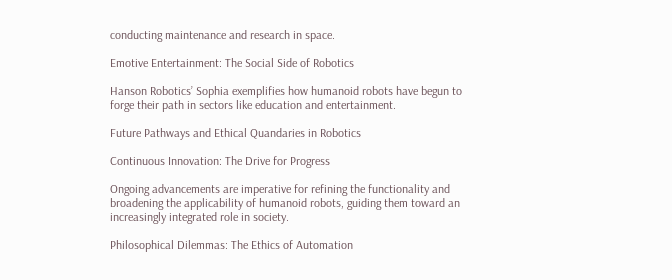conducting maintenance and research in space.

Emotive Entertainment: The Social Side of Robotics

Hanson Robotics’ Sophia exemplifies how humanoid robots have begun to forge their path in sectors like education and entertainment.

Future Pathways and Ethical Quandaries in Robotics

Continuous Innovation: The Drive for Progress

Ongoing advancements are imperative for refining the functionality and broadening the applicability of humanoid robots, guiding them toward an increasingly integrated role in society.

Philosophical Dilemmas: The Ethics of Automation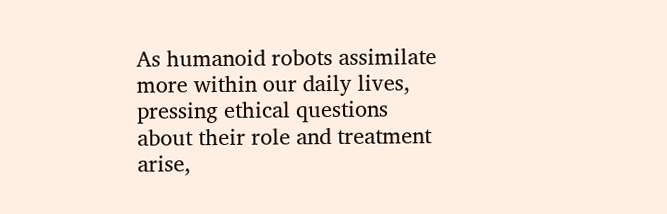As humanoid robots assimilate more within our daily lives, pressing ethical questions about their role and treatment arise,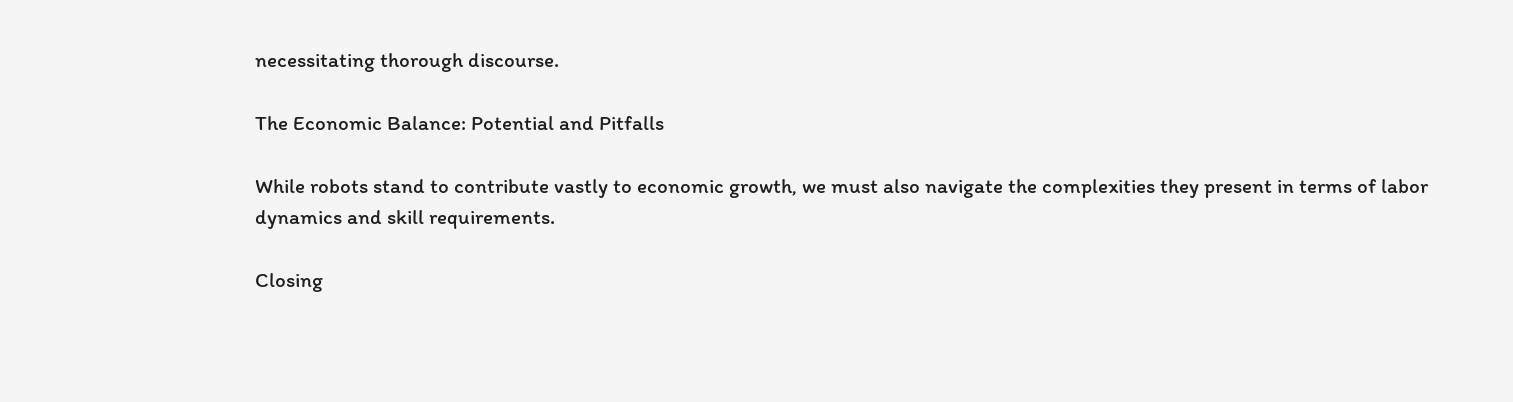necessitating thorough discourse.

The Economic Balance: Potential and Pitfalls

While robots stand to contribute vastly to economic growth, we must also navigate the complexities they present in terms of labor dynamics and skill requirements.

Closing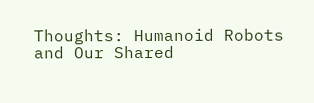Thoughts: Humanoid Robots and Our Shared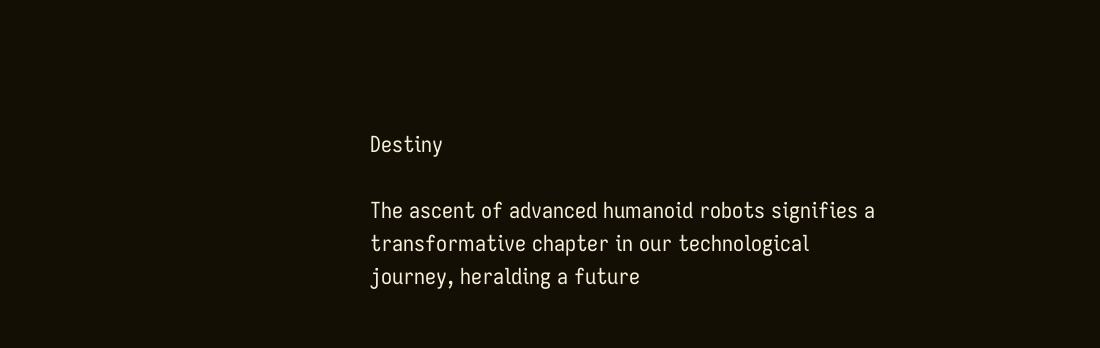Destiny

The ascent of advanced humanoid robots signifies a transformative chapter in our technological journey, heralding a future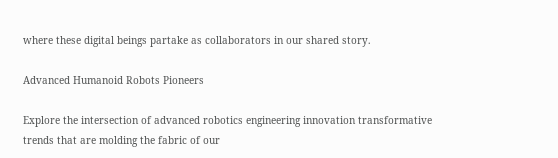where these digital beings partake as collaborators in our shared story.

Advanced Humanoid Robots Pioneers

Explore the intersection of advanced robotics engineering innovation transformative trends that are molding the fabric of our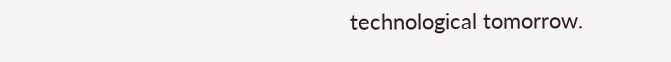technological tomorrow.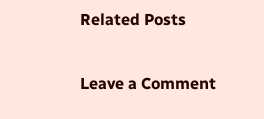Related Posts

Leave a Comment